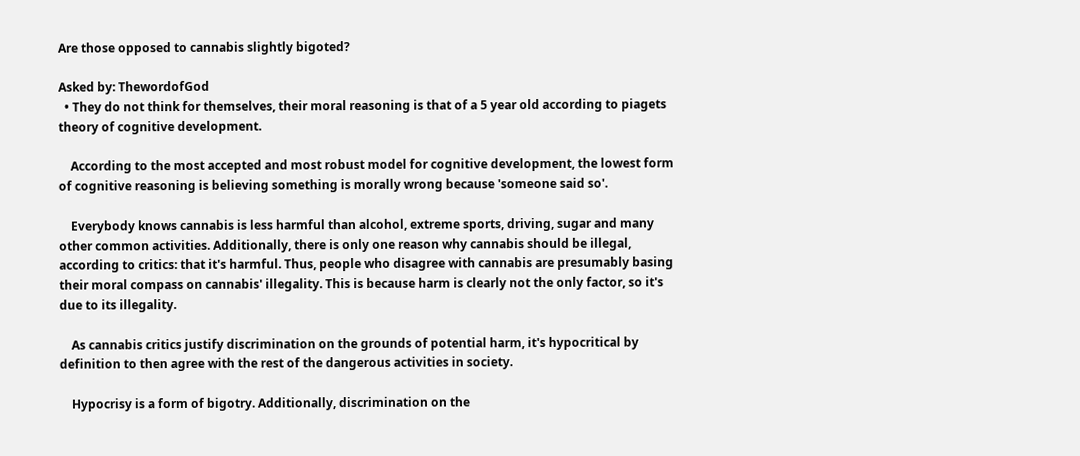Are those opposed to cannabis slightly bigoted?

Asked by: ThewordofGod
  • They do not think for themselves, their moral reasoning is that of a 5 year old according to piagets theory of cognitive development.

    According to the most accepted and most robust model for cognitive development, the lowest form of cognitive reasoning is believing something is morally wrong because 'someone said so'.

    Everybody knows cannabis is less harmful than alcohol, extreme sports, driving, sugar and many other common activities. Additionally, there is only one reason why cannabis should be illegal, according to critics: that it's harmful. Thus, people who disagree with cannabis are presumably basing their moral compass on cannabis' illegality. This is because harm is clearly not the only factor, so it's due to its illegality.

    As cannabis critics justify discrimination on the grounds of potential harm, it's hypocritical by definition to then agree with the rest of the dangerous activities in society.

    Hypocrisy is a form of bigotry. Additionally, discrimination on the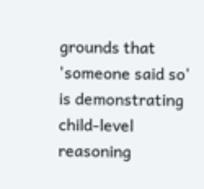grounds that 'someone said so' is demonstrating child-level reasoning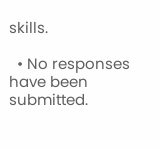skills.

  • No responses have been submitted.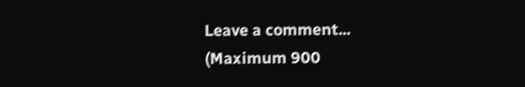Leave a comment...
(Maximum 900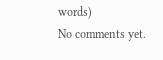words)
No comments yet.